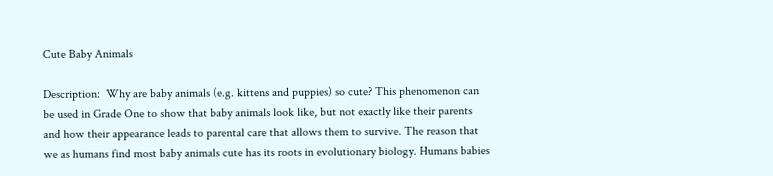Cute Baby Animals

Description:  Why are baby animals (e.g. kittens and puppies) so cute? This phenomenon can be used in Grade One to show that baby animals look like, but not exactly like their parents and how their appearance leads to parental care that allows them to survive. The reason that we as humans find most baby animals cute has its roots in evolutionary biology. Humans babies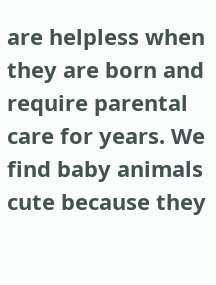are helpless when they are born and require parental care for years. We find baby animals cute because they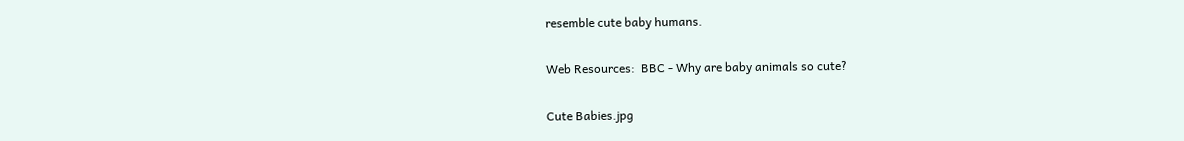resemble cute baby humans.

Web Resources:  BBC - Why are baby animals so cute?

Cute Babies.jpg